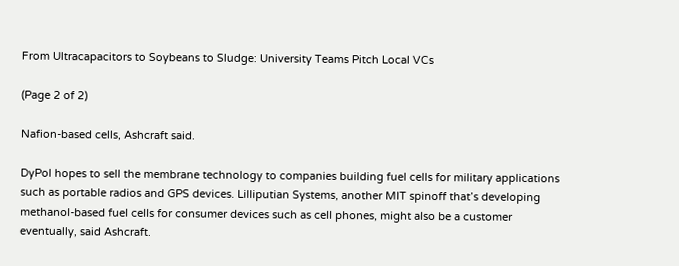From Ultracapacitors to Soybeans to Sludge: University Teams Pitch Local VCs

(Page 2 of 2)

Nafion-based cells, Ashcraft said.

DyPol hopes to sell the membrane technology to companies building fuel cells for military applications such as portable radios and GPS devices. Lilliputian Systems, another MIT spinoff that’s developing methanol-based fuel cells for consumer devices such as cell phones, might also be a customer eventually, said Ashcraft.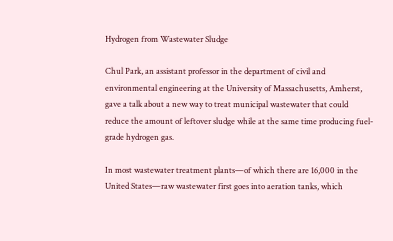Hydrogen from Wastewater Sludge

Chul Park, an assistant professor in the department of civil and environmental engineering at the University of Massachusetts, Amherst, gave a talk about a new way to treat municipal wastewater that could reduce the amount of leftover sludge while at the same time producing fuel-grade hydrogen gas.

In most wastewater treatment plants—of which there are 16,000 in the United States—raw wastewater first goes into aeration tanks, which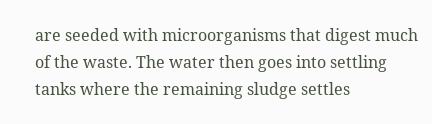are seeded with microorganisms that digest much of the waste. The water then goes into settling tanks where the remaining sludge settles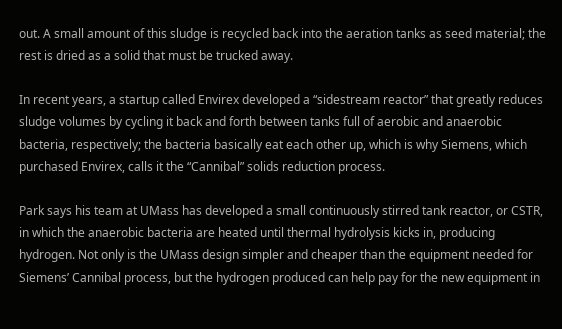out. A small amount of this sludge is recycled back into the aeration tanks as seed material; the rest is dried as a solid that must be trucked away.

In recent years, a startup called Envirex developed a “sidestream reactor” that greatly reduces sludge volumes by cycling it back and forth between tanks full of aerobic and anaerobic bacteria, respectively; the bacteria basically eat each other up, which is why Siemens, which purchased Envirex, calls it the “Cannibal” solids reduction process.

Park says his team at UMass has developed a small continuously stirred tank reactor, or CSTR, in which the anaerobic bacteria are heated until thermal hydrolysis kicks in, producing hydrogen. Not only is the UMass design simpler and cheaper than the equipment needed for Siemens’ Cannibal process, but the hydrogen produced can help pay for the new equipment in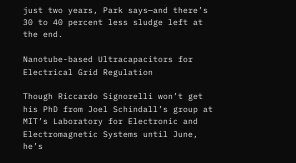just two years, Park says—and there’s 30 to 40 percent less sludge left at the end.

Nanotube-based Ultracapacitors for Electrical Grid Regulation

Though Riccardo Signorelli won’t get his PhD from Joel Schindall’s group at MIT’s Laboratory for Electronic and Electromagnetic Systems until June, he’s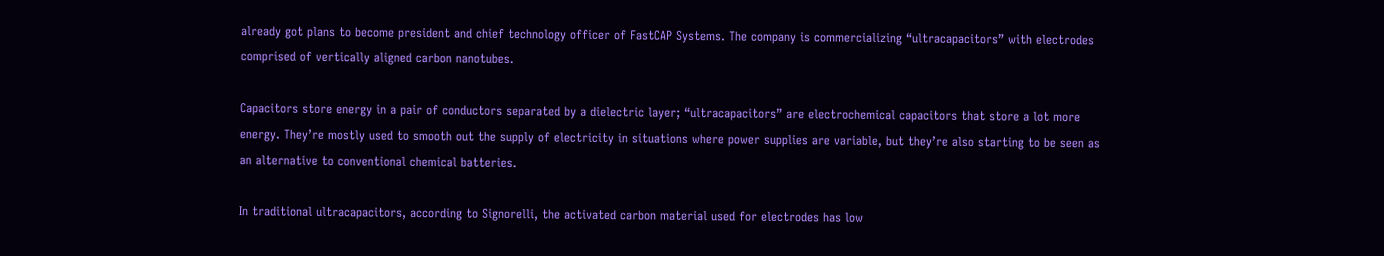already got plans to become president and chief technology officer of FastCAP Systems. The company is commercializing “ultracapacitors” with electrodes comprised of vertically aligned carbon nanotubes.

Capacitors store energy in a pair of conductors separated by a dielectric layer; “ultracapacitors” are electrochemical capacitors that store a lot more energy. They’re mostly used to smooth out the supply of electricity in situations where power supplies are variable, but they’re also starting to be seen as an alternative to conventional chemical batteries.

In traditional ultracapacitors, according to Signorelli, the activated carbon material used for electrodes has low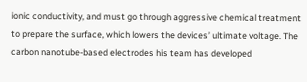ionic conductivity, and must go through aggressive chemical treatment to prepare the surface, which lowers the devices’ ultimate voltage. The carbon nanotube-based electrodes his team has developed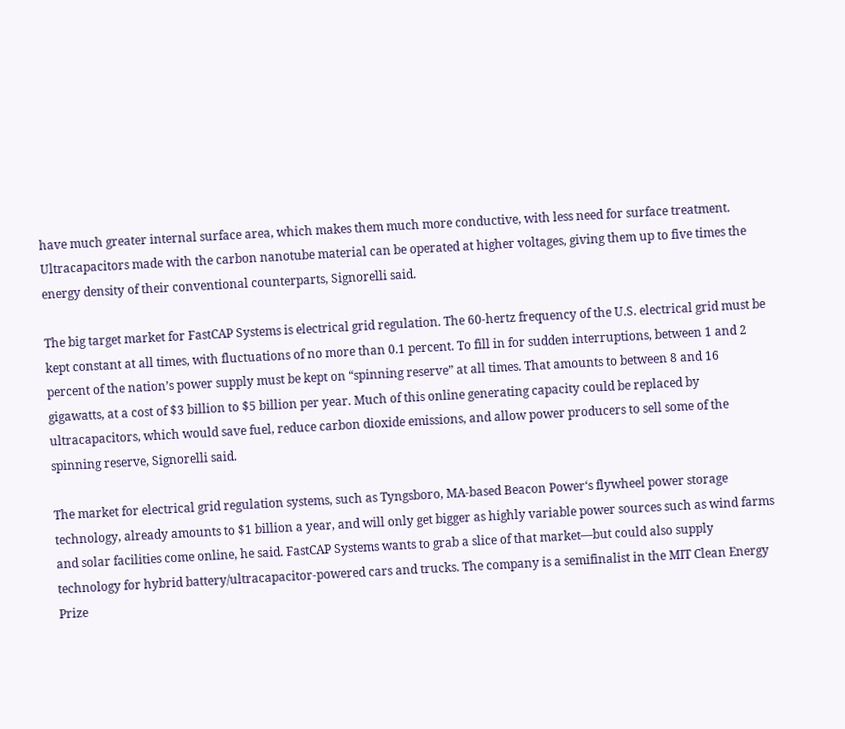have much greater internal surface area, which makes them much more conductive, with less need for surface treatment. Ultracapacitors made with the carbon nanotube material can be operated at higher voltages, giving them up to five times the energy density of their conventional counterparts, Signorelli said.

The big target market for FastCAP Systems is electrical grid regulation. The 60-hertz frequency of the U.S. electrical grid must be kept constant at all times, with fluctuations of no more than 0.1 percent. To fill in for sudden interruptions, between 1 and 2 percent of the nation’s power supply must be kept on “spinning reserve” at all times. That amounts to between 8 and 16 gigawatts, at a cost of $3 billion to $5 billion per year. Much of this online generating capacity could be replaced by ultracapacitors, which would save fuel, reduce carbon dioxide emissions, and allow power producers to sell some of the spinning reserve, Signorelli said.

The market for electrical grid regulation systems, such as Tyngsboro, MA-based Beacon Power‘s flywheel power storage technology, already amounts to $1 billion a year, and will only get bigger as highly variable power sources such as wind farms and solar facilities come online, he said. FastCAP Systems wants to grab a slice of that market—but could also supply technology for hybrid battery/ultracapacitor-powered cars and trucks. The company is a semifinalist in the MIT Clean Energy Prize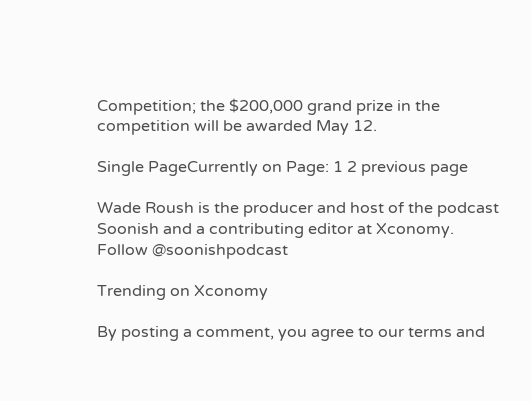Competition; the $200,000 grand prize in the competition will be awarded May 12.

Single PageCurrently on Page: 1 2 previous page

Wade Roush is the producer and host of the podcast Soonish and a contributing editor at Xconomy. Follow @soonishpodcast

Trending on Xconomy

By posting a comment, you agree to our terms and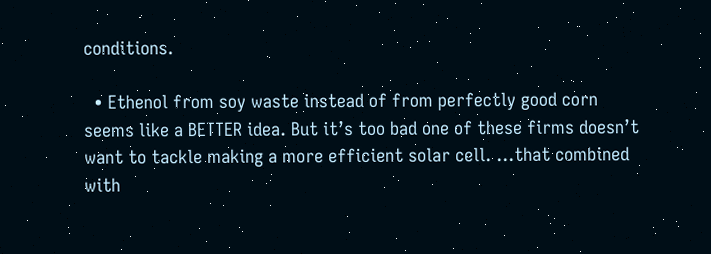conditions.

  • Ethenol from soy waste instead of from perfectly good corn seems like a BETTER idea. But it’s too bad one of these firms doesn’t want to tackle making a more efficient solar cell. …that combined with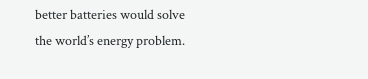better batteries would solve the world’s energy problem.